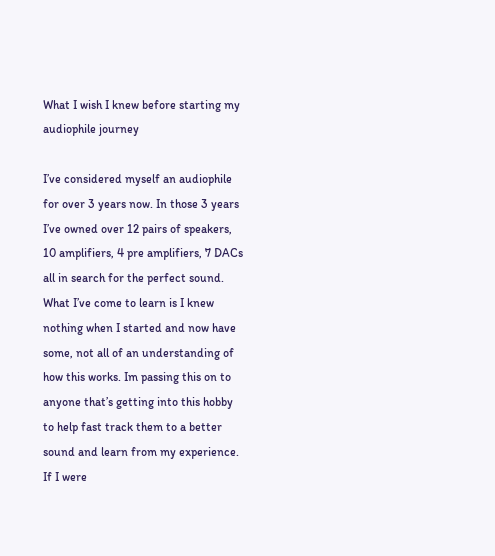What I wish I knew before starting my audiophile journey

I’ve considered myself an audiophile for over 3 years now. In those 3 years I’ve owned over 12 pairs of speakers, 10 amplifiers, 4 pre amplifiers, 7 DACs all in search for the perfect sound. What I’ve come to learn is I knew nothing when I started and now have some, not all of an understanding of how this works. Im passing this on to anyone that’s getting into this hobby to help fast track them to a better sound and learn from my experience. If I were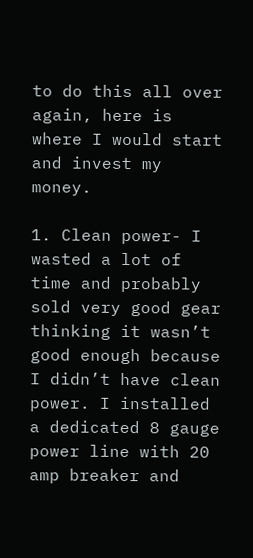to do this all over again, here is where I would start and invest my money.

1. Clean power- I wasted a lot of time and probably sold very good gear thinking it wasn’t good enough because I didn’t have clean power. I installed a dedicated 8 gauge power line with 20 amp breaker and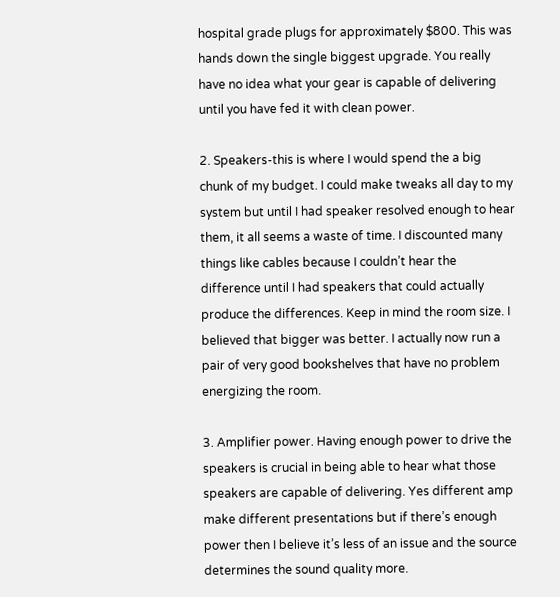hospital grade plugs for approximately $800. This was hands down the single biggest upgrade. You really have no idea what your gear is capable of delivering until you have fed it with clean power.

2. Speakers-this is where I would spend the a big chunk of my budget. I could make tweaks all day to my system but until I had speaker resolved enough to hear them, it all seems a waste of time. I discounted many things like cables because I couldn’t hear the difference until I had speakers that could actually produce the differences. Keep in mind the room size. I believed that bigger was better. I actually now run a pair of very good bookshelves that have no problem energizing the room.

3. Amplifier power. Having enough power to drive the speakers is crucial in being able to hear what those speakers are capable of delivering. Yes different amp make different presentations but if there’s enough power then I believe it’s less of an issue and the source determines the sound quality more.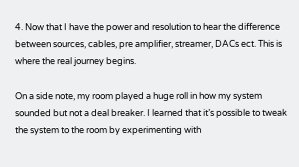4. Now that I have the power and resolution to hear the difference between sources, cables, pre amplifier, streamer, DACs ect. This is where the real journey begins.

On a side note, my room played a huge roll in how my system sounded but not a deal breaker. I learned that it’s possible to tweak the system to the room by experimenting with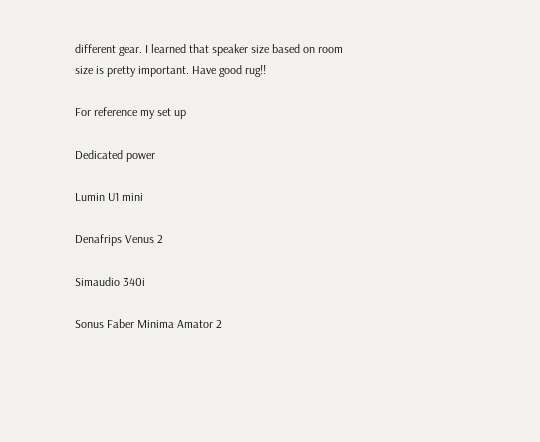different gear. I learned that speaker size based on room size is pretty important. Have good rug!!

For reference my set up

Dedicated power

Lumin U1 mini

Denafrips Venus 2

Simaudio 340i

Sonus Faber Minima Amator 2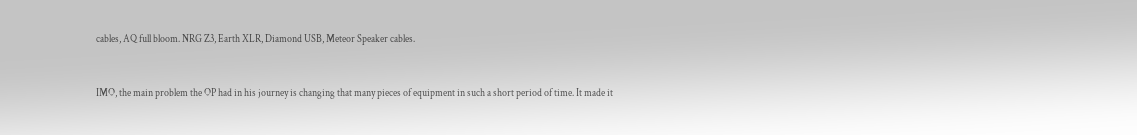cables, AQ full bloom. NRG Z3, Earth XLR, Diamond USB, Meteor Speaker cables.


IMO, the main problem the OP had in his journey is changing that many pieces of equipment in such a short period of time. It made it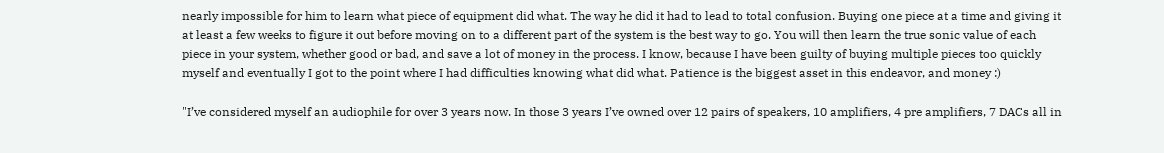nearly impossible for him to learn what piece of equipment did what. The way he did it had to lead to total confusion. Buying one piece at a time and giving it at least a few weeks to figure it out before moving on to a different part of the system is the best way to go. You will then learn the true sonic value of each piece in your system, whether good or bad, and save a lot of money in the process. I know, because I have been guilty of buying multiple pieces too quickly myself and eventually I got to the point where I had difficulties knowing what did what. Patience is the biggest asset in this endeavor, and money :)

"I’ve considered myself an audiophile for over 3 years now. In those 3 years I’ve owned over 12 pairs of speakers, 10 amplifiers, 4 pre amplifiers, 7 DACs all in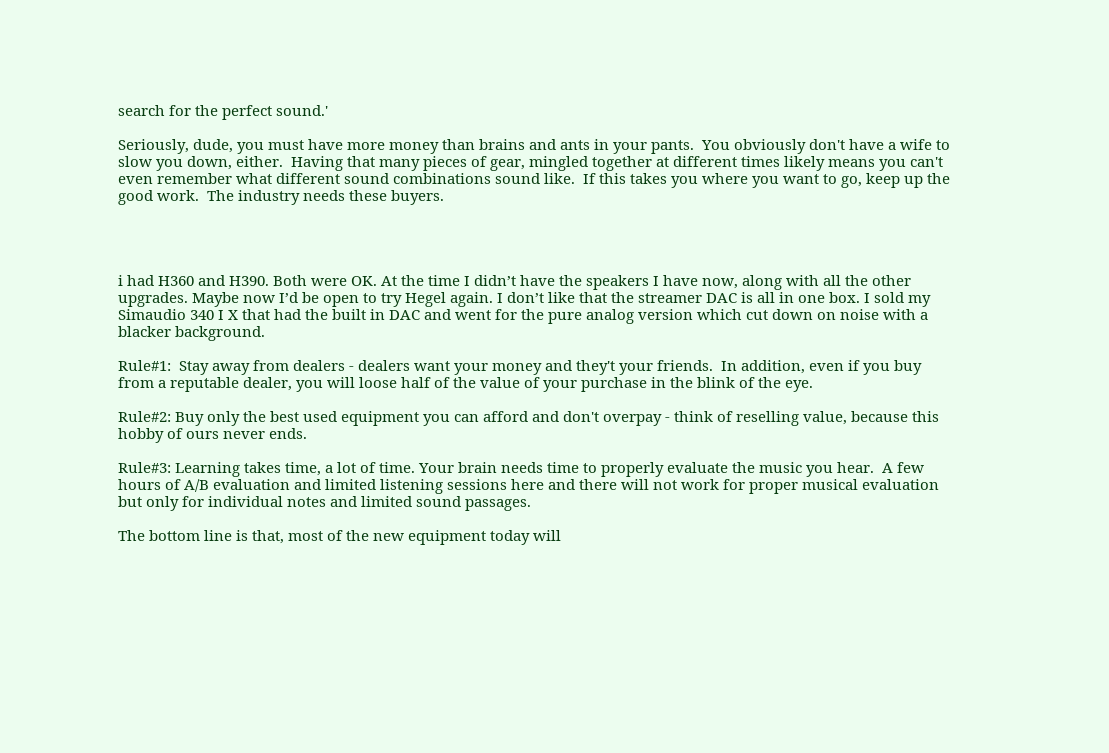search for the perfect sound.'

Seriously, dude, you must have more money than brains and ants in your pants.  You obviously don't have a wife to slow you down, either.  Having that many pieces of gear, mingled together at different times likely means you can't even remember what different sound combinations sound like.  If this takes you where you want to go, keep up the good work.  The industry needs these buyers.




i had H360 and H390. Both were OK. At the time I didn’t have the speakers I have now, along with all the other upgrades. Maybe now I’d be open to try Hegel again. I don’t like that the streamer DAC is all in one box. I sold my Simaudio 340 I X that had the built in DAC and went for the pure analog version which cut down on noise with a blacker background.

Rule#1:  Stay away from dealers - dealers want your money and they't your friends.  In addition, even if you buy from a reputable dealer, you will loose half of the value of your purchase in the blink of the eye.

Rule#2: Buy only the best used equipment you can afford and don't overpay - think of reselling value, because this hobby of ours never ends.

Rule#3: Learning takes time, a lot of time. Your brain needs time to properly evaluate the music you hear.  A few hours of A/B evaluation and limited listening sessions here and there will not work for proper musical evaluation but only for individual notes and limited sound passages.

The bottom line is that, most of the new equipment today will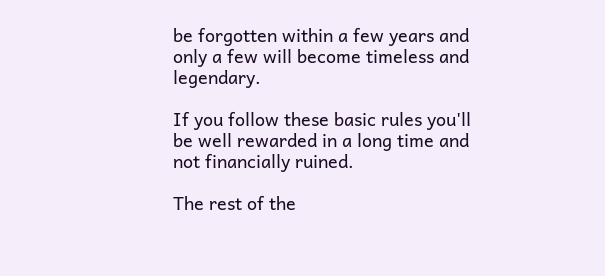be forgotten within a few years and only a few will become timeless and legendary.

If you follow these basic rules you'll be well rewarded in a long time and not financially ruined.

The rest of the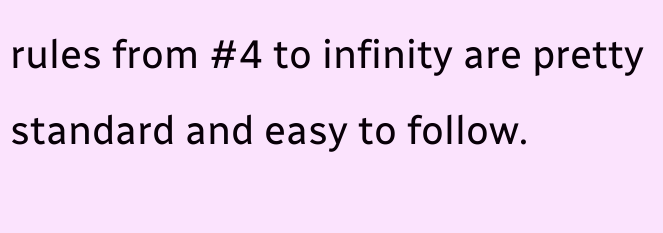rules from #4 to infinity are pretty standard and easy to follow.